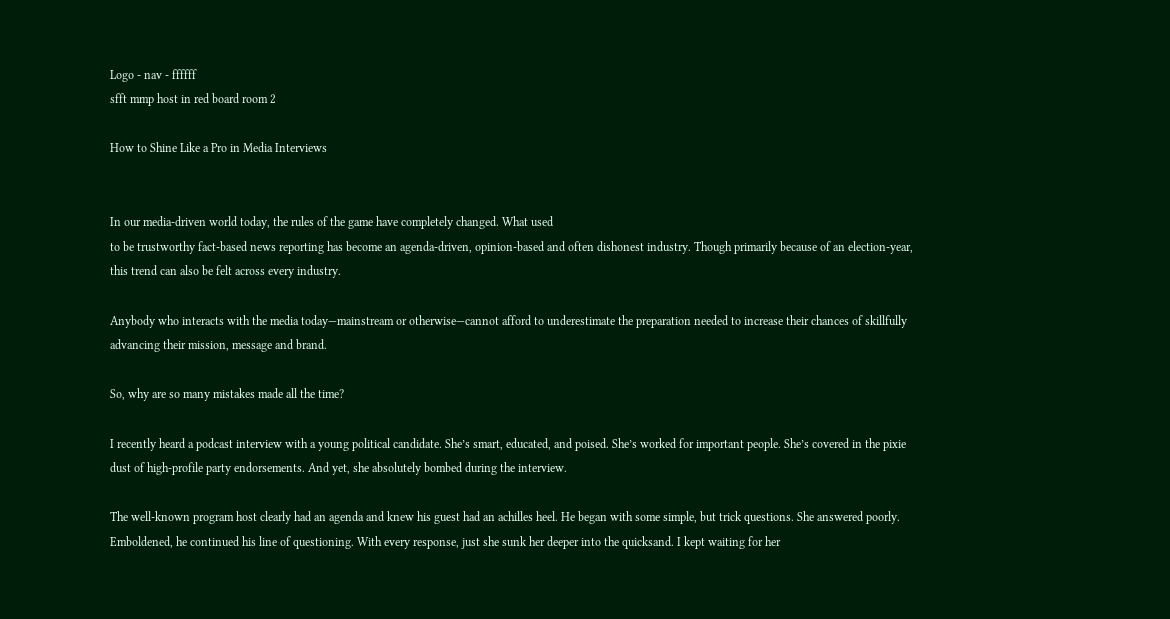Logo - nav - ffffff
sfft mmp host in red board room 2

How to Shine Like a Pro in Media Interviews


In our media-driven world today, the rules of the game have completely changed. What used
to be trustworthy fact-based news reporting has become an agenda-driven, opinion-based and often dishonest industry. Though primarily because of an election-year, this trend can also be felt across every industry.

Anybody who interacts with the media today—mainstream or otherwise—cannot afford to underestimate the preparation needed to increase their chances of skillfully advancing their mission, message and brand.

So, why are so many mistakes made all the time?

I recently heard a podcast interview with a young political candidate. She’s smart, educated, and poised. She’s worked for important people. She’s covered in the pixie dust of high-profile party endorsements. And yet, she absolutely bombed during the interview.

The well-known program host clearly had an agenda and knew his guest had an achilles heel. He began with some simple, but trick questions. She answered poorly. Emboldened, he continued his line of questioning. With every response, just she sunk her deeper into the quicksand. I kept waiting for her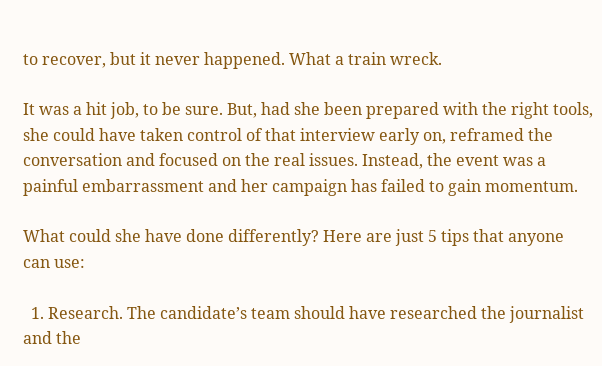to recover, but it never happened. What a train wreck.

It was a hit job, to be sure. But, had she been prepared with the right tools, she could have taken control of that interview early on, reframed the conversation and focused on the real issues. Instead, the event was a painful embarrassment and her campaign has failed to gain momentum.

What could she have done differently? Here are just 5 tips that anyone can use:

  1. Research. The candidate’s team should have researched the journalist and the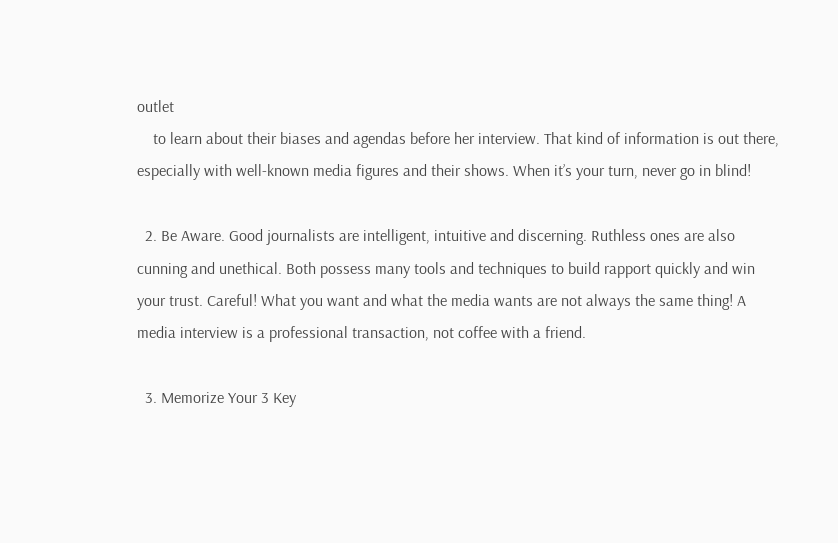outlet
    to learn about their biases and agendas before her interview. That kind of information is out there, especially with well-known media figures and their shows. When it’s your turn, never go in blind!

  2. Be Aware. Good journalists are intelligent, intuitive and discerning. Ruthless ones are also cunning and unethical. Both possess many tools and techniques to build rapport quickly and win your trust. Careful! What you want and what the media wants are not always the same thing! A media interview is a professional transaction, not coffee with a friend.

  3. Memorize Your 3 Key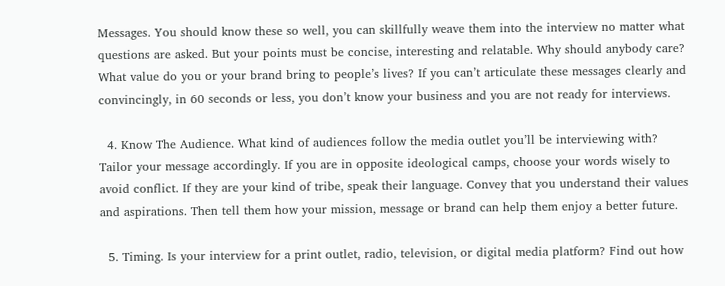Messages. You should know these so well, you can skillfully weave them into the interview no matter what questions are asked. But your points must be concise, interesting and relatable. Why should anybody care? What value do you or your brand bring to people’s lives? If you can’t articulate these messages clearly and convincingly, in 60 seconds or less, you don’t know your business and you are not ready for interviews.

  4. Know The Audience. What kind of audiences follow the media outlet you’ll be interviewing with? Tailor your message accordingly. If you are in opposite ideological camps, choose your words wisely to avoid conflict. If they are your kind of tribe, speak their language. Convey that you understand their values and aspirations. Then tell them how your mission, message or brand can help them enjoy a better future.

  5. Timing. Is your interview for a print outlet, radio, television, or digital media platform? Find out how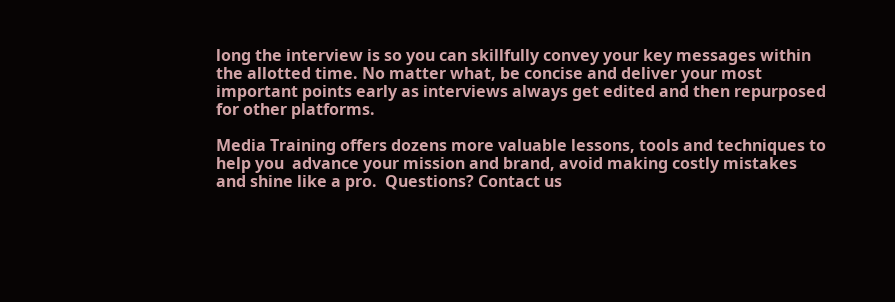long the interview is so you can skillfully convey your key messages within the allotted time. No matter what, be concise and deliver your most important points early as interviews always get edited and then repurposed for other platforms.

Media Training offers dozens more valuable lessons, tools and techniques to help you  advance your mission and brand, avoid making costly mistakes and shine like a pro.  Questions? Contact us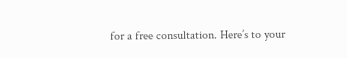for a free consultation. Here’s to your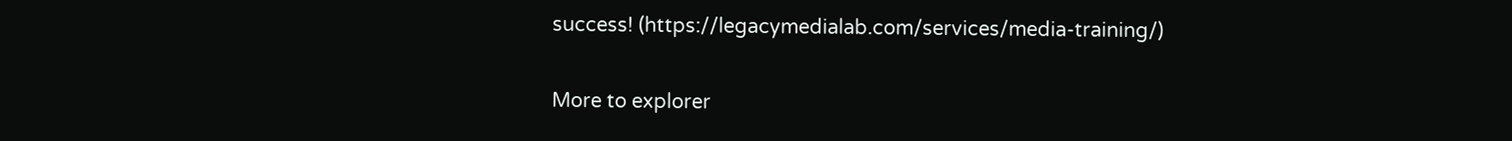success! (https://legacymedialab.com/services/media-training/)

More to explorer